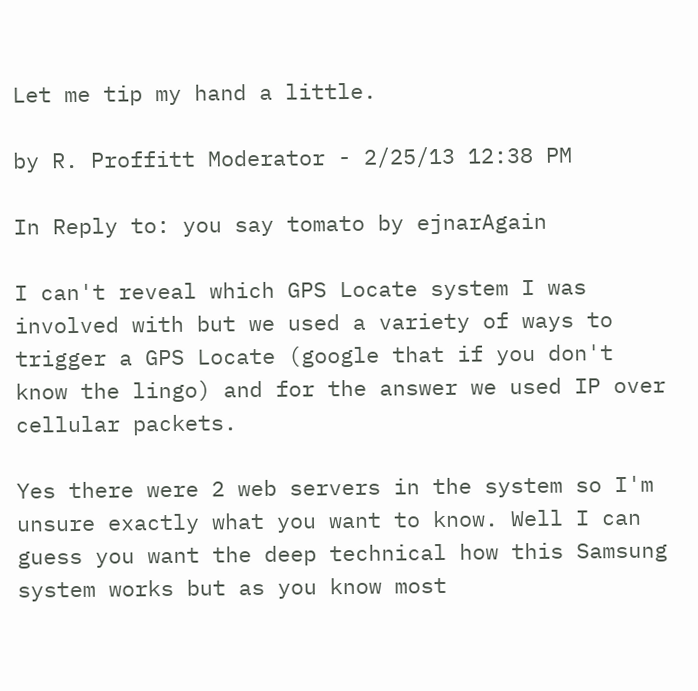Let me tip my hand a little.

by R. Proffitt Moderator - 2/25/13 12:38 PM

In Reply to: you say tomato by ejnarAgain

I can't reveal which GPS Locate system I was involved with but we used a variety of ways to trigger a GPS Locate (google that if you don't know the lingo) and for the answer we used IP over cellular packets.

Yes there were 2 web servers in the system so I'm unsure exactly what you want to know. Well I can guess you want the deep technical how this Samsung system works but as you know most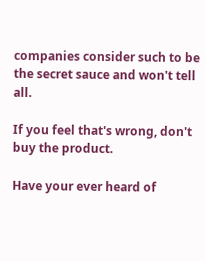companies consider such to be the secret sauce and won't tell all.

If you feel that's wrong, don't buy the product.

Have your ever heard of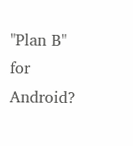"Plan B" for Android?